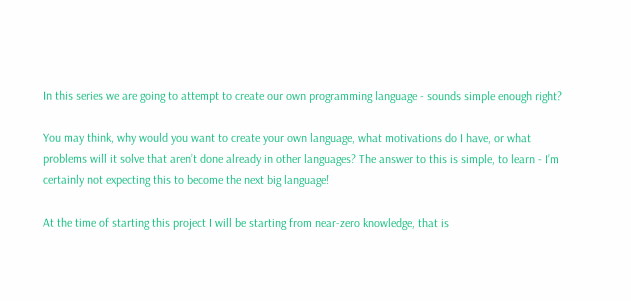In this series we are going to attempt to create our own programming language - sounds simple enough right?

You may think, why would you want to create your own language, what motivations do I have, or what problems will it solve that aren’t done already in other languages? The answer to this is simple, to learn - I’m certainly not expecting this to become the next big language!

At the time of starting this project I will be starting from near-zero knowledge, that is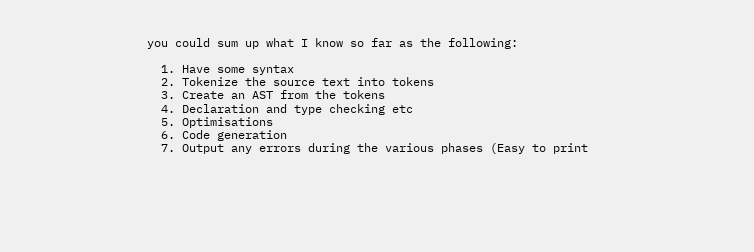you could sum up what I know so far as the following:

  1. Have some syntax
  2. Tokenize the source text into tokens
  3. Create an AST from the tokens
  4. Declaration and type checking etc
  5. Optimisations
  6. Code generation
  7. Output any errors during the various phases (Easy to print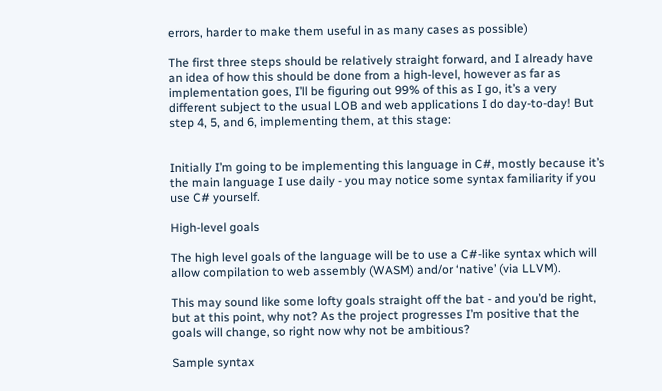errors, harder to make them useful in as many cases as possible)

The first three steps should be relatively straight forward, and I already have an idea of how this should be done from a high-level, however as far as implementation goes, I’ll be figuring out 99% of this as I go, it’s a very different subject to the usual LOB and web applications I do day-to-day! But step 4, 5, and 6, implementing them, at this stage:


Initially I’m going to be implementing this language in C#, mostly because it’s the main language I use daily - you may notice some syntax familiarity if you use C# yourself.

High-level goals

The high level goals of the language will be to use a C#-like syntax which will allow compilation to web assembly (WASM) and/or ‘native’ (via LLVM).

This may sound like some lofty goals straight off the bat - and you’d be right, but at this point, why not? As the project progresses I’m positive that the goals will change, so right now why not be ambitious?

Sample syntax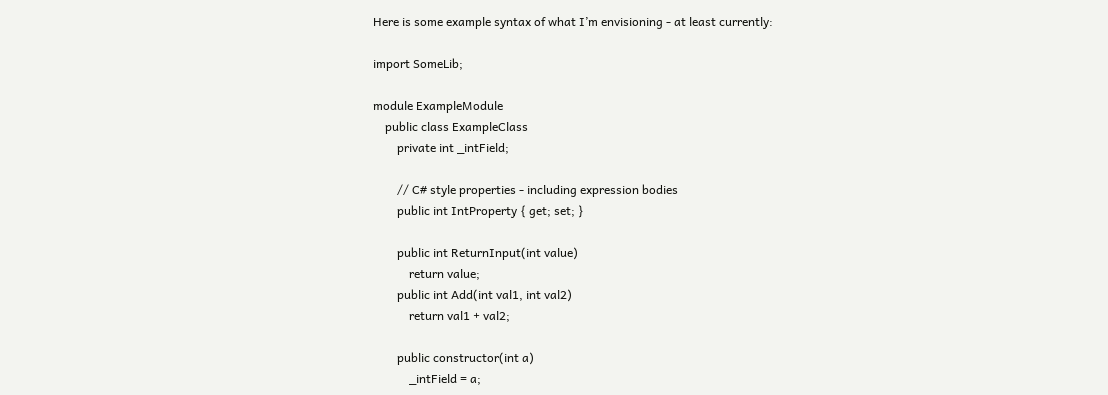Here is some example syntax of what I’m envisioning - at least currently:

import SomeLib;

module ExampleModule
    public class ExampleClass
        private int _intField;

        // C# style properties - including expression bodies
        public int IntProperty { get; set; }

        public int ReturnInput(int value)
            return value;
        public int Add(int val1, int val2)
            return val1 + val2;

        public constructor(int a)
            _intField = a;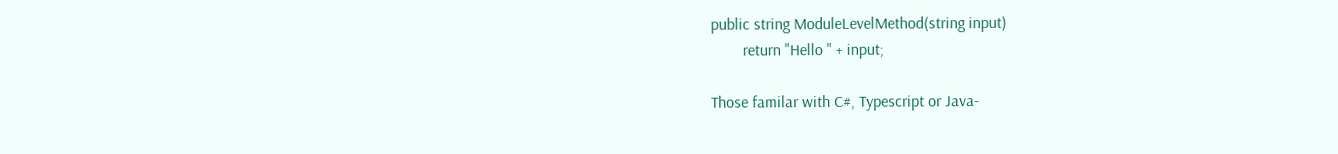public string ModuleLevelMethod(string input)
        return "Hello " + input;

Those familar with C#, Typescript or Java-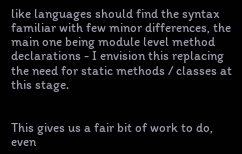like languages should find the syntax familiar with few minor differences, the main one being module level method declarations - I envision this replacing the need for static methods / classes at this stage.


This gives us a fair bit of work to do, even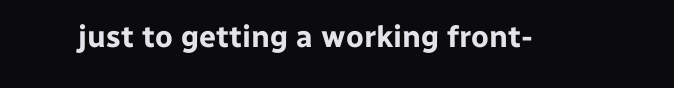just to getting a working front-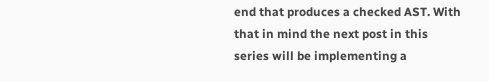end that produces a checked AST. With that in mind the next post in this series will be implementing a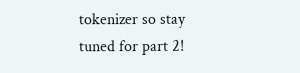tokenizer so stay tuned for part 2!